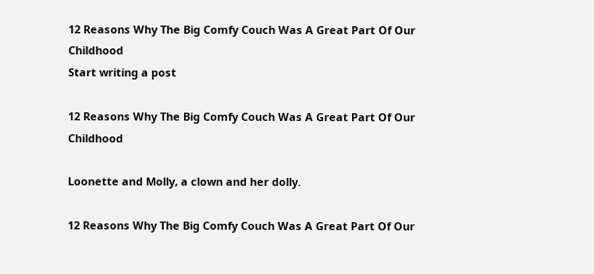12 Reasons Why The Big Comfy Couch Was A Great Part Of Our Childhood
Start writing a post

12 Reasons Why The Big Comfy Couch Was A Great Part Of Our Childhood

Loonette and Molly, a clown and her dolly.

12 Reasons Why The Big Comfy Couch Was A Great Part Of Our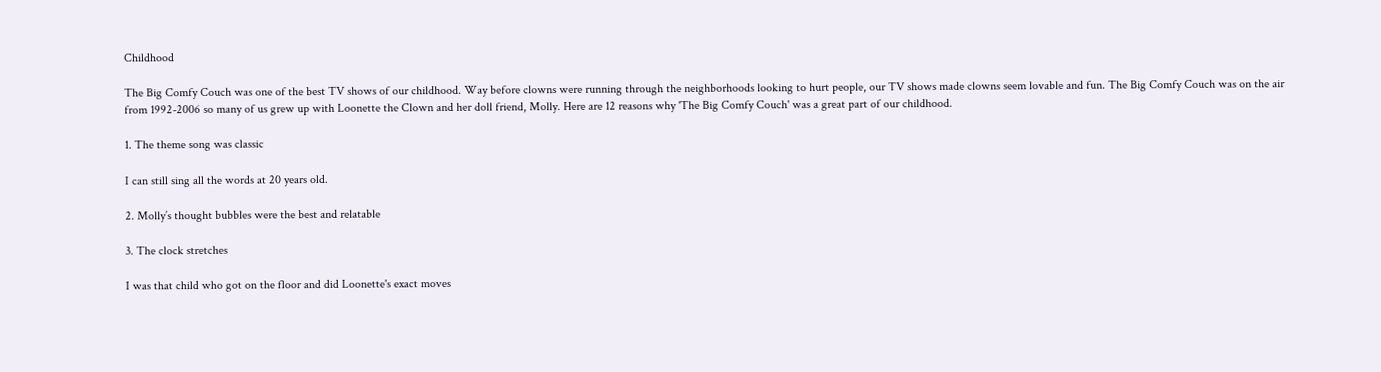Childhood

The Big Comfy Couch was one of the best TV shows of our childhood. Way before clowns were running through the neighborhoods looking to hurt people, our TV shows made clowns seem lovable and fun. The Big Comfy Couch was on the air from 1992-2006 so many of us grew up with Loonette the Clown and her doll friend, Molly. Here are 12 reasons why 'The Big Comfy Couch' was a great part of our childhood.

1. The theme song was classic

I can still sing all the words at 20 years old.

2. Molly’s thought bubbles were the best and relatable

3. The clock stretches

I was that child who got on the floor and did Loonette's exact moves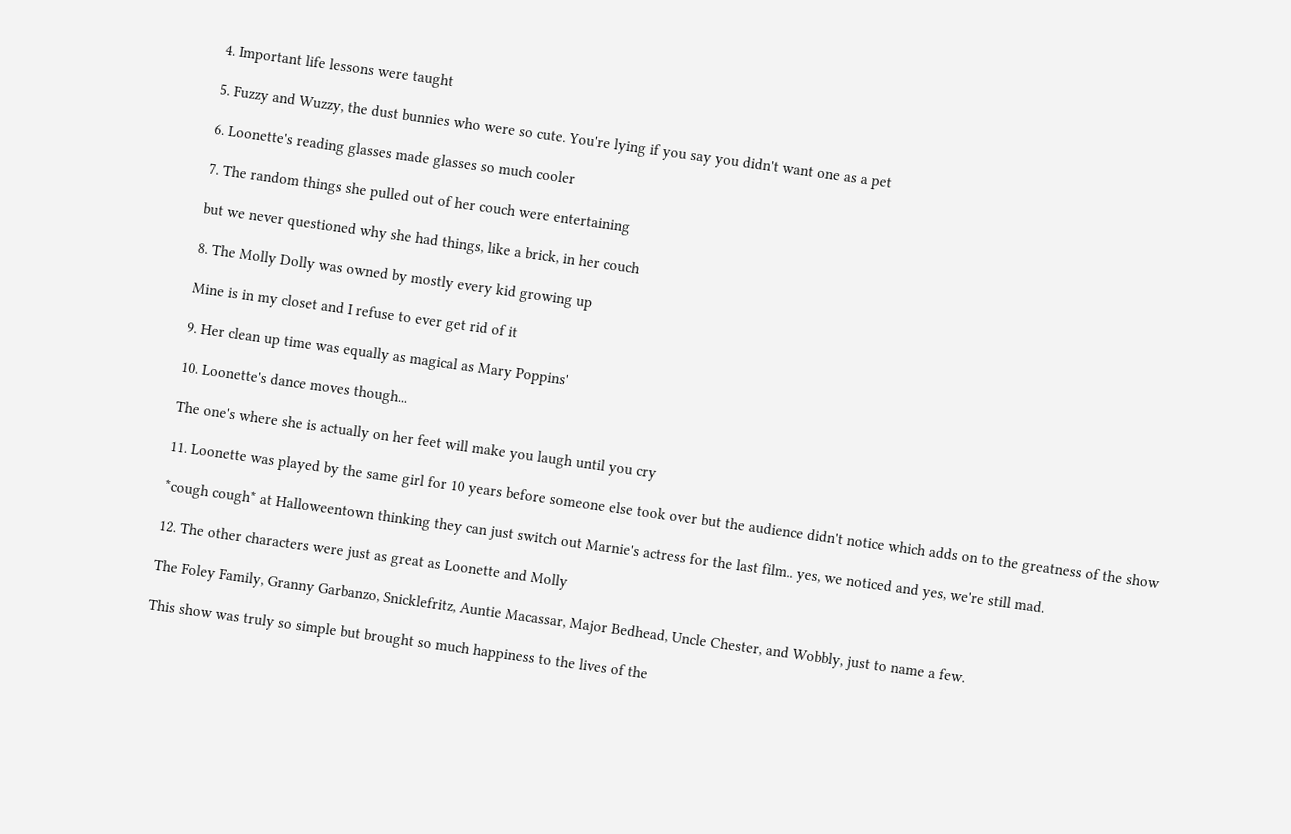4. Important life lessons were taught

5. Fuzzy and Wuzzy, the dust bunnies who were so cute. You're lying if you say you didn't want one as a pet

6. Loonette's reading glasses made glasses so much cooler

7. The random things she pulled out of her couch were entertaining

but we never questioned why she had things, like a brick, in her couch

8. The Molly Dolly was owned by mostly every kid growing up

Mine is in my closet and I refuse to ever get rid of it

9. Her clean up time was equally as magical as Mary Poppins'

10. Loonette's dance moves though...

The one's where she is actually on her feet will make you laugh until you cry

11. Loonette was played by the same girl for 10 years before someone else took over but the audience didn't notice which adds on to the greatness of the show

*cough cough* at Halloweentown thinking they can just switch out Marnie's actress for the last film.. yes, we noticed and yes, we're still mad.

12. The other characters were just as great as Loonette and Molly

The Foley Family, Granny Garbanzo, Snicklefritz, Auntie Macassar, Major Bedhead, Uncle Chester, and Wobbly, just to name a few.

This show was truly so simple but brought so much happiness to the lives of the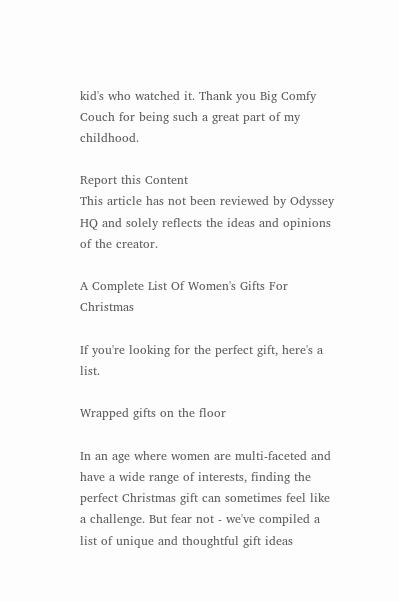kid's who watched it. Thank you Big Comfy Couch for being such a great part of my childhood.

Report this Content
This article has not been reviewed by Odyssey HQ and solely reflects the ideas and opinions of the creator.

A Complete List Of Women's Gifts For Christmas

If you're looking for the perfect gift, here's a list.

Wrapped gifts on the floor

In an age where women are multi-faceted and have a wide range of interests, finding the perfect Christmas gift can sometimes feel like a challenge. But fear not - we've compiled a list of unique and thoughtful gift ideas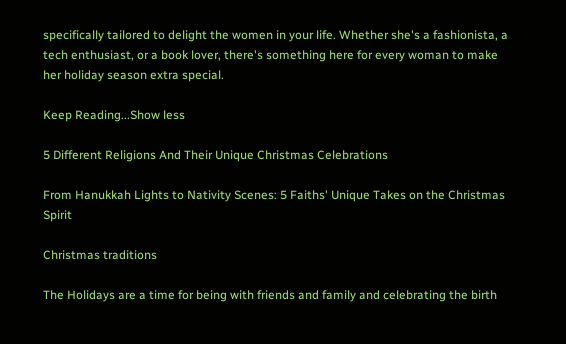specifically tailored to delight the women in your life. Whether she's a fashionista, a tech enthusiast, or a book lover, there's something here for every woman to make her holiday season extra special.

Keep Reading...Show less

5 Different Religions And Their Unique Christmas Celebrations

From Hanukkah Lights to Nativity Scenes: 5 Faiths' Unique Takes on the Christmas Spirit

Christmas traditions

The Holidays are a time for being with friends and family and celebrating the birth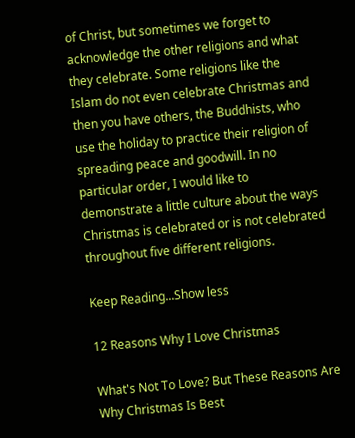of Christ, but sometimes we forget to acknowledge the other religions and what they celebrate. Some religions like the Islam do not even celebrate Christmas and then you have others, the Buddhists, who use the holiday to practice their religion of spreading peace and goodwill. In no particular order, I would like to demonstrate a little culture about the ways Christmas is celebrated or is not celebrated throughout five different religions.

Keep Reading...Show less

12 Reasons Why I Love Christmas

What's Not To Love? But These Reasons Are Why Christmas Is Best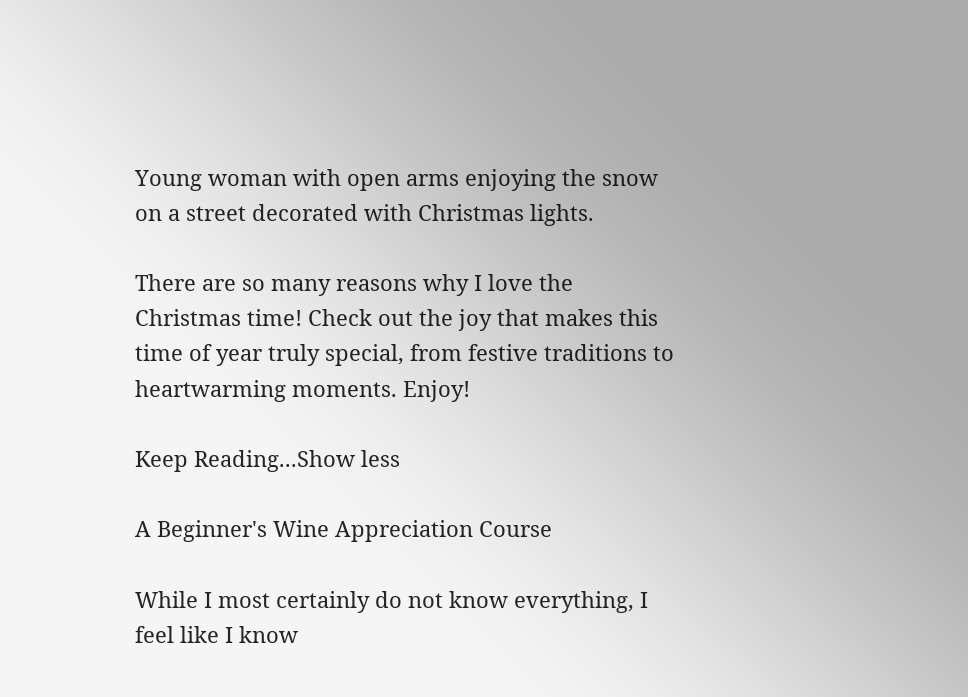Young woman with open arms enjoying the snow on a street decorated with Christmas lights.

There are so many reasons why I love the Christmas time! Check out the joy that makes this time of year truly special, from festive traditions to heartwarming moments. Enjoy!

Keep Reading...Show less

A Beginner's Wine Appreciation Course

While I most certainly do not know everything, I feel like I know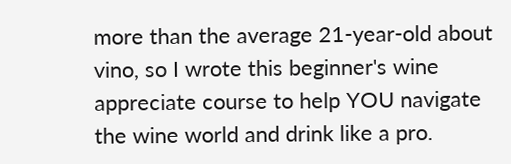more than the average 21-year-old about vino, so I wrote this beginner's wine appreciate course to help YOU navigate the wine world and drink like a pro.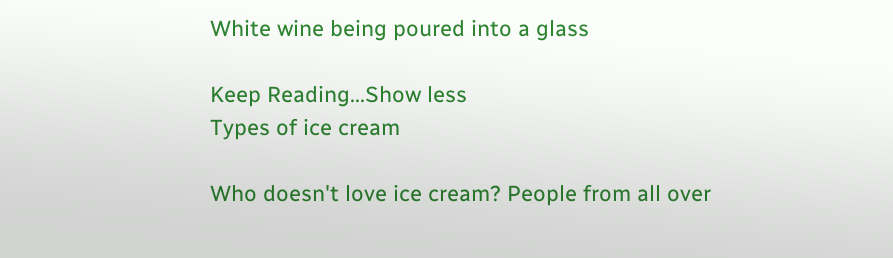White wine being poured into a glass

Keep Reading...Show less
Types of ice cream

Who doesn't love ice cream? People from all over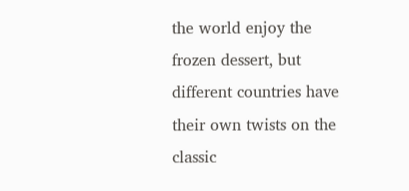the world enjoy the frozen dessert, but different countries have their own twists on the classic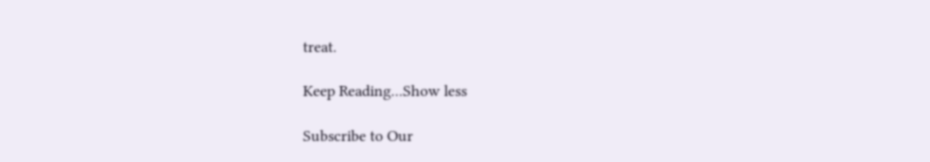treat.

Keep Reading...Show less

Subscribe to Our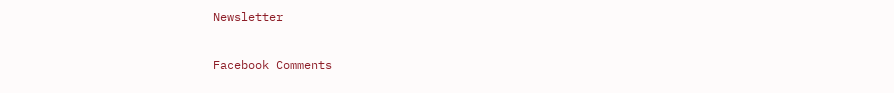Newsletter

Facebook Comments